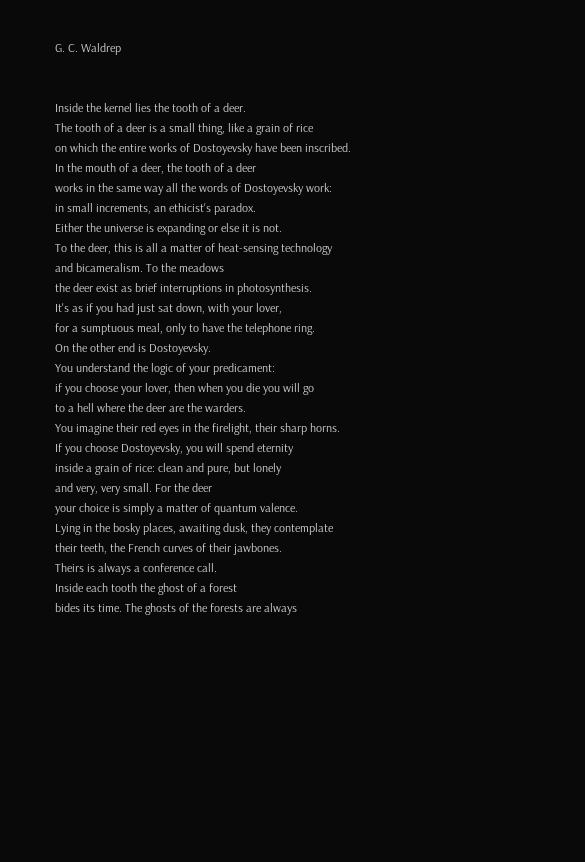G. C. Waldrep


Inside the kernel lies the tooth of a deer.
The tooth of a deer is a small thing, like a grain of rice
on which the entire works of Dostoyevsky have been inscribed.
In the mouth of a deer, the tooth of a deer
works in the same way all the words of Dostoyevsky work:
in small increments, an ethicist's paradox.
Either the universe is expanding or else it is not.
To the deer, this is all a matter of heat-sensing technology
and bicameralism. To the meadows
the deer exist as brief interruptions in photosynthesis.
It's as if you had just sat down, with your lover,
for a sumptuous meal, only to have the telephone ring.
On the other end is Dostoyevsky.
You understand the logic of your predicament:
if you choose your lover, then when you die you will go
to a hell where the deer are the warders.
You imagine their red eyes in the firelight, their sharp horns.
If you choose Dostoyevsky, you will spend eternity
inside a grain of rice: clean and pure, but lonely
and very, very small. For the deer
your choice is simply a matter of quantum valence.
Lying in the bosky places, awaiting dusk, they contemplate
their teeth, the French curves of their jawbones.
Theirs is always a conference call.
Inside each tooth the ghost of a forest
bides its time. The ghosts of the forests are always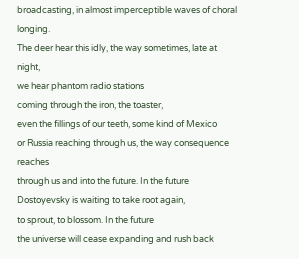broadcasting, in almost imperceptible waves of choral longing.
The deer hear this idly, the way sometimes, late at night,
we hear phantom radio stations
coming through the iron, the toaster,
even the fillings of our teeth, some kind of Mexico
or Russia reaching through us, the way consequence reaches
through us and into the future. In the future
Dostoyevsky is waiting to take root again,
to sprout, to blossom. In the future
the universe will cease expanding and rush back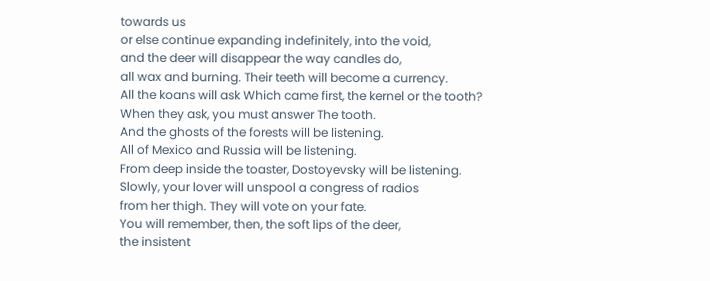towards us
or else continue expanding indefinitely, into the void,
and the deer will disappear the way candles do,
all wax and burning. Their teeth will become a currency.
All the koans will ask Which came first, the kernel or the tooth?
When they ask, you must answer The tooth.
And the ghosts of the forests will be listening.
All of Mexico and Russia will be listening.
From deep inside the toaster, Dostoyevsky will be listening.
Slowly, your lover will unspool a congress of radios
from her thigh. They will vote on your fate.
You will remember, then, the soft lips of the deer,
the insistent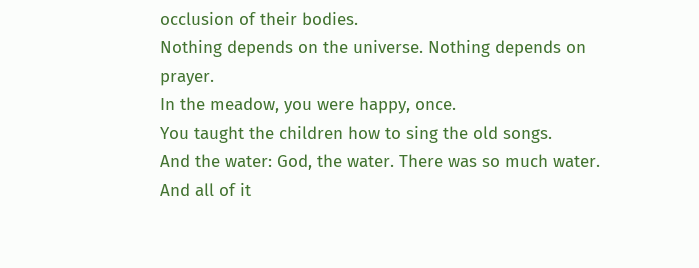occlusion of their bodies.
Nothing depends on the universe. Nothing depends on prayer.
In the meadow, you were happy, once.
You taught the children how to sing the old songs.
And the water: God, the water. There was so much water.
And all of it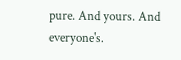pure. And yours. And everyone's.